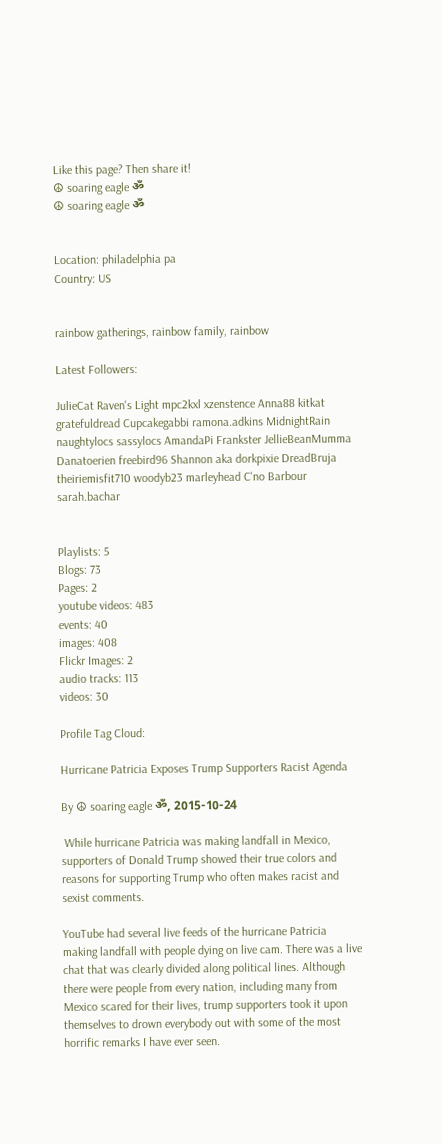Like this page? Then share it!
☮ soaring eagle ॐ
☮ soaring eagle ॐ


Location: philadelphia pa
Country: US


rainbow gatherings, rainbow family, rainbow

Latest Followers:

JulieCat Raven's Light mpc2kxl xzenstence Anna88 kitkat gratefuldread Cupcakegabbi ramona.adkins MidnightRain naughtylocs sassylocs AmandaPi Frankster JellieBeanMumma Danatoerien freebird96 Shannon aka dorkpixie DreadBruja theiriemisfit710 woodyb23 marleyhead C'no Barbour sarah.bachar


Playlists: 5
Blogs: 73
Pages: 2
youtube videos: 483
events: 40
images: 408
Flickr Images: 2
audio tracks: 113
videos: 30

Profile Tag Cloud:

Hurricane Patricia Exposes Trump Supporters Racist Agenda

By ☮ soaring eagle ॐ, 2015-10-24

 While hurricane Patricia was making landfall in Mexico, supporters of Donald Trump showed their true colors and reasons for supporting Trump who often makes racist and sexist comments.

YouTube had several live feeds of the hurricane Patricia making landfall with people dying on live cam. There was a live chat that was clearly divided along political lines. Although there were people from every nation, including many from Mexico scared for their lives, trump supporters took it upon themselves to drown everybody out with some of the most horrific remarks I have ever seen.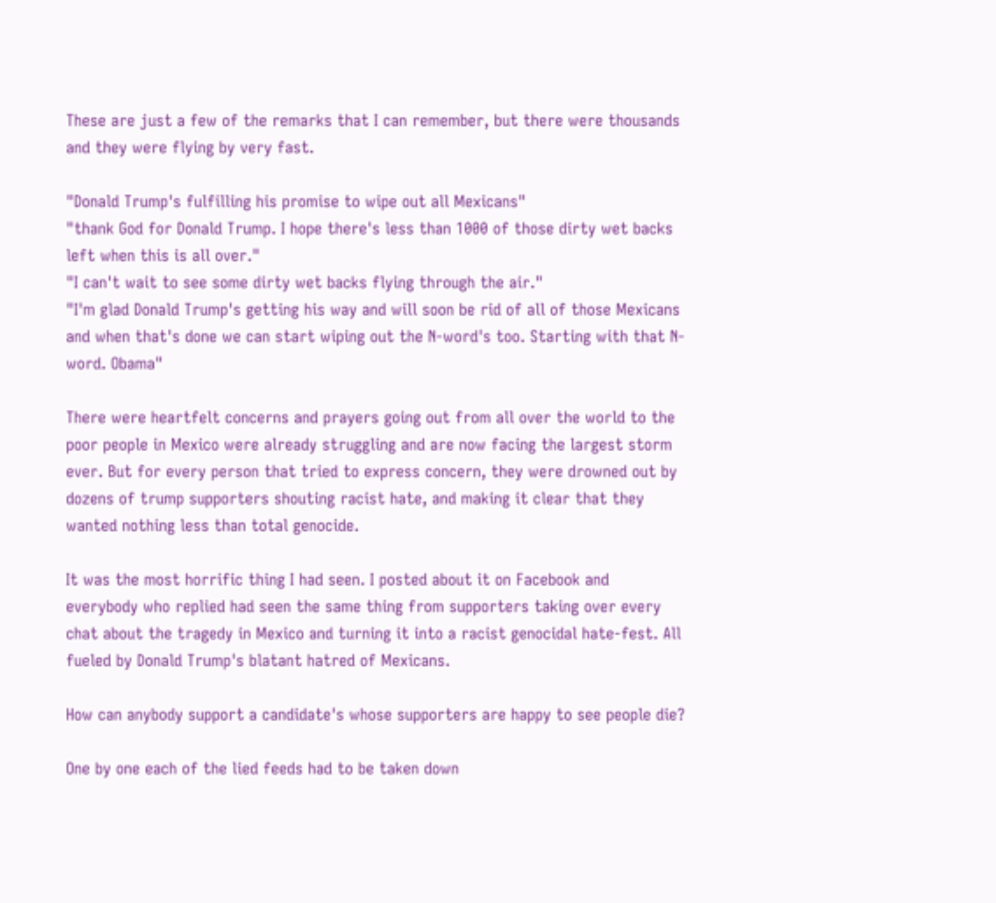These are just a few of the remarks that I can remember, but there were thousands and they were flying by very fast.

"Donald Trump's fulfilling his promise to wipe out all Mexicans"
"thank God for Donald Trump. I hope there's less than 1000 of those dirty wet backs left when this is all over."
"I can't wait to see some dirty wet backs flying through the air."
"I'm glad Donald Trump's getting his way and will soon be rid of all of those Mexicans and when that's done we can start wiping out the N-word's too. Starting with that N-word. Obama"

There were heartfelt concerns and prayers going out from all over the world to the poor people in Mexico were already struggling and are now facing the largest storm ever. But for every person that tried to express concern, they were drowned out by dozens of trump supporters shouting racist hate, and making it clear that they wanted nothing less than total genocide.

It was the most horrific thing I had seen. I posted about it on Facebook and everybody who replied had seen the same thing from supporters taking over every chat about the tragedy in Mexico and turning it into a racist genocidal hate-fest. All fueled by Donald Trump's blatant hatred of Mexicans.

How can anybody support a candidate's whose supporters are happy to see people die?

One by one each of the lied feeds had to be taken down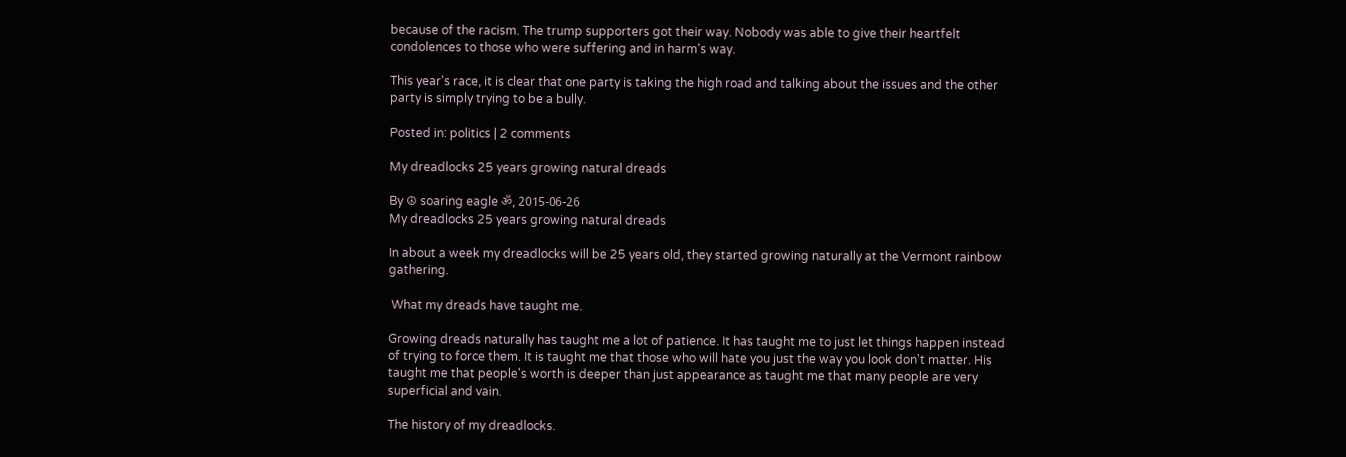because of the racism. The trump supporters got their way. Nobody was able to give their heartfelt condolences to those who were suffering and in harm's way.

This year's race, it is clear that one party is taking the high road and talking about the issues and the other party is simply trying to be a bully.

Posted in: politics | 2 comments

My dreadlocks 25 years growing natural dreads

By ☮ soaring eagle ॐ, 2015-06-26
My dreadlocks 25 years growing natural dreads

In about a week my dreadlocks will be 25 years old, they started growing naturally at the Vermont rainbow gathering.

 What my dreads have taught me.

Growing dreads naturally has taught me a lot of patience. It has taught me to just let things happen instead of trying to force them. It is taught me that those who will hate you just the way you look don't matter. His taught me that people's worth is deeper than just appearance as taught me that many people are very superficial and vain.

The history of my dreadlocks.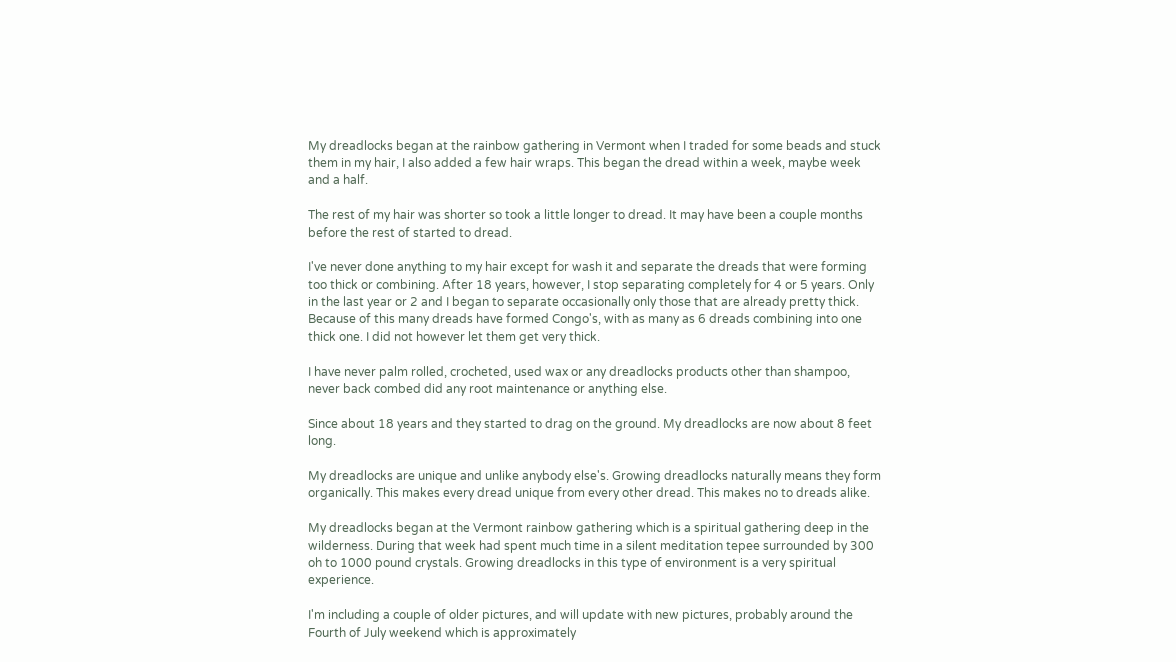My dreadlocks began at the rainbow gathering in Vermont when I traded for some beads and stuck them in my hair, I also added a few hair wraps. This began the dread within a week, maybe week and a half.

The rest of my hair was shorter so took a little longer to dread. It may have been a couple months before the rest of started to dread.

I've never done anything to my hair except for wash it and separate the dreads that were forming too thick or combining. After 18 years, however, I stop separating completely for 4 or 5 years. Only in the last year or 2 and I began to separate occasionally only those that are already pretty thick. Because of this many dreads have formed Congo's, with as many as 6 dreads combining into one thick one. I did not however let them get very thick.

I have never palm rolled, crocheted, used wax or any dreadlocks products other than shampoo, never back combed did any root maintenance or anything else.

Since about 18 years and they started to drag on the ground. My dreadlocks are now about 8 feet long.

My dreadlocks are unique and unlike anybody else's. Growing dreadlocks naturally means they form organically. This makes every dread unique from every other dread. This makes no to dreads alike.

My dreadlocks began at the Vermont rainbow gathering which is a spiritual gathering deep in the wilderness. During that week had spent much time in a silent meditation tepee surrounded by 300 oh to 1000 pound crystals. Growing dreadlocks in this type of environment is a very spiritual experience.

I'm including a couple of older pictures, and will update with new pictures, probably around the Fourth of July weekend which is approximately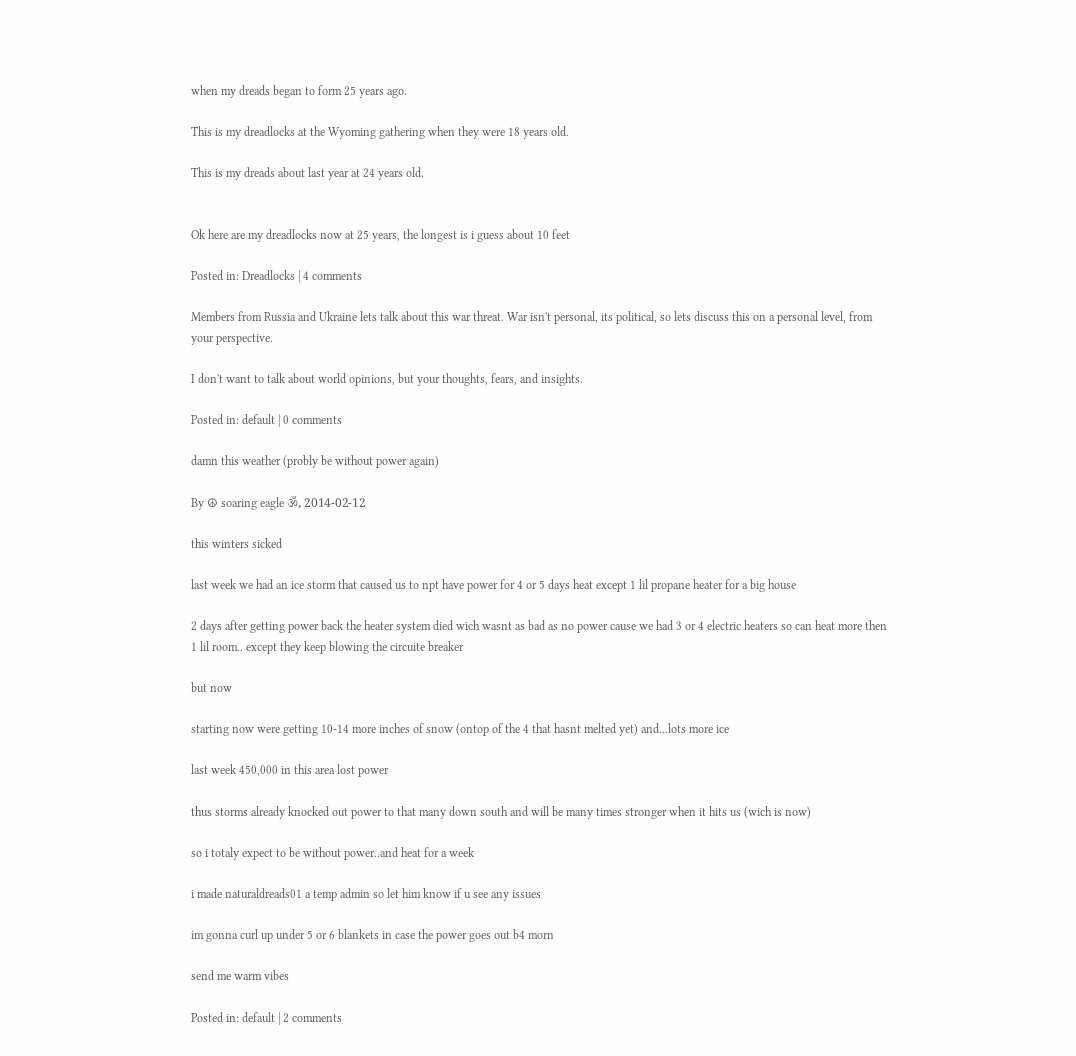when my dreads began to form 25 years ago.

This is my dreadlocks at the Wyoming gathering when they were 18 years old.

This is my dreads about last year at 24 years old.


Ok here are my dreadlocks now at 25 years, the longest is i guess about 10 feet

Posted in: Dreadlocks | 4 comments

Members from Russia and Ukraine lets talk about this war threat. War isn't personal, its political, so lets discuss this on a personal level, from your perspective.

I don't want to talk about world opinions, but your thoughts, fears, and insights.

Posted in: default | 0 comments

damn this weather (probly be without power again)

By ☮ soaring eagle ॐ, 2014-02-12

this winters sicked

last week we had an ice storm that caused us to npt have power for 4 or 5 days heat except 1 lil propane heater for a big house

2 days after getting power back the heater system died wich wasnt as bad as no power cause we had 3 or 4 electric heaters so can heat more then 1 lil room.. except they keep blowing the circuite breaker

but now

starting now were getting 10-14 more inches of snow (ontop of the 4 that hasnt melted yet) and...lots more ice

last week 450,000 in this area lost power

thus storms already knocked out power to that many down south and will be many times stronger when it hits us (wich is now)

so i totaly expect to be without power..and heat for a week

i made naturaldreads01 a temp admin so let him know if u see any issues

im gonna curl up under 5 or 6 blankets in case the power goes out b4 morn

send me warm vibes

Posted in: default | 2 comments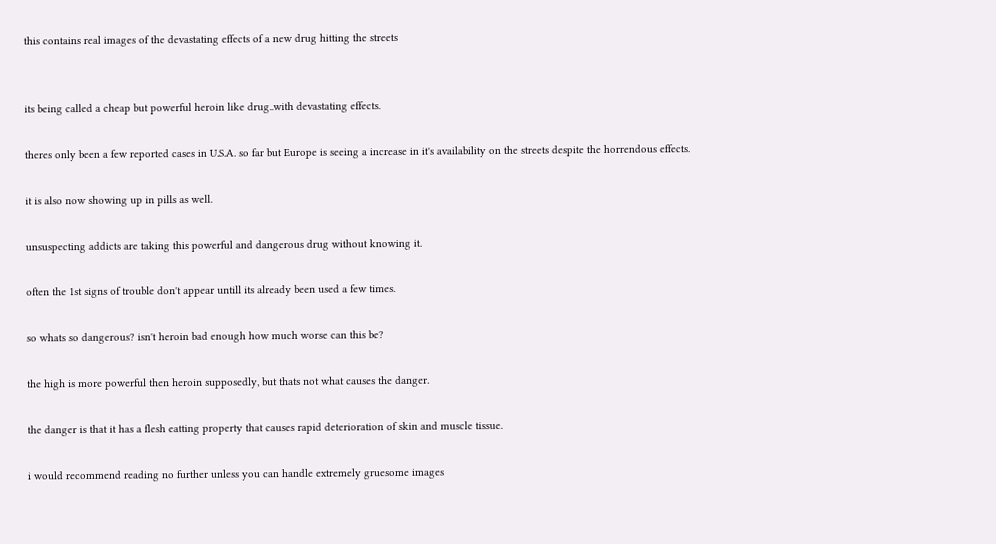this contains real images of the devastating effects of a new drug hitting the streets


its being called a cheap but powerful heroin like drug..with devastating effects.

theres only been a few reported cases in U.S.A. so far but Europe is seeing a increase in it's availability on the streets despite the horrendous effects.

it is also now showing up in pills as well.

unsuspecting addicts are taking this powerful and dangerous drug without knowing it.

often the 1st signs of trouble don't appear untill its already been used a few times.

so whats so dangerous? isn't heroin bad enough how much worse can this be?

the high is more powerful then heroin supposedly, but thats not what causes the danger.

the danger is that it has a flesh eatting property that causes rapid deterioration of skin and muscle tissue.

i would recommend reading no further unless you can handle extremely gruesome images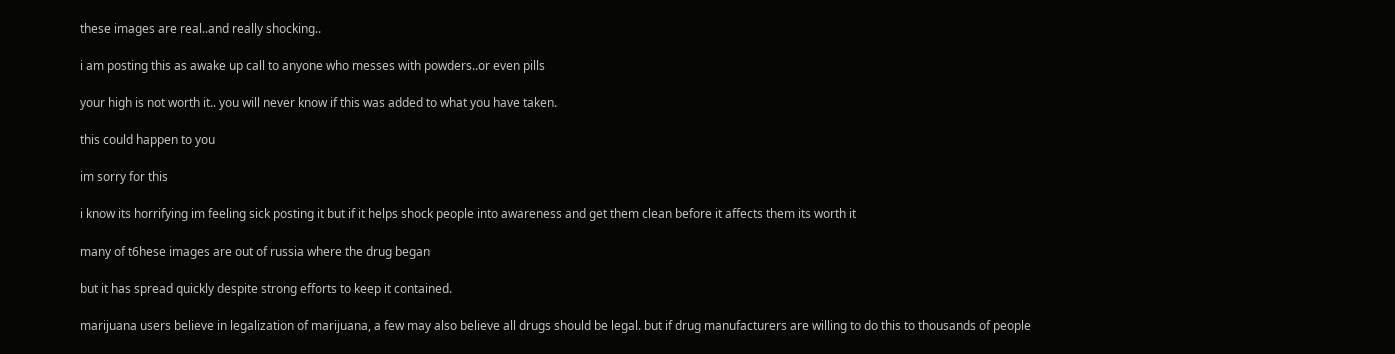these images are real..and really shocking..

i am posting this as awake up call to anyone who messes with powders..or even pills

your high is not worth it.. you will never know if this was added to what you have taken.

this could happen to you

im sorry for this

i know its horrifying im feeling sick posting it but if it helps shock people into awareness and get them clean before it affects them its worth it

many of t6hese images are out of russia where the drug began

but it has spread quickly despite strong efforts to keep it contained.

marijuana users believe in legalization of marijuana, a few may also believe all drugs should be legal. but if drug manufacturers are willing to do this to thousands of people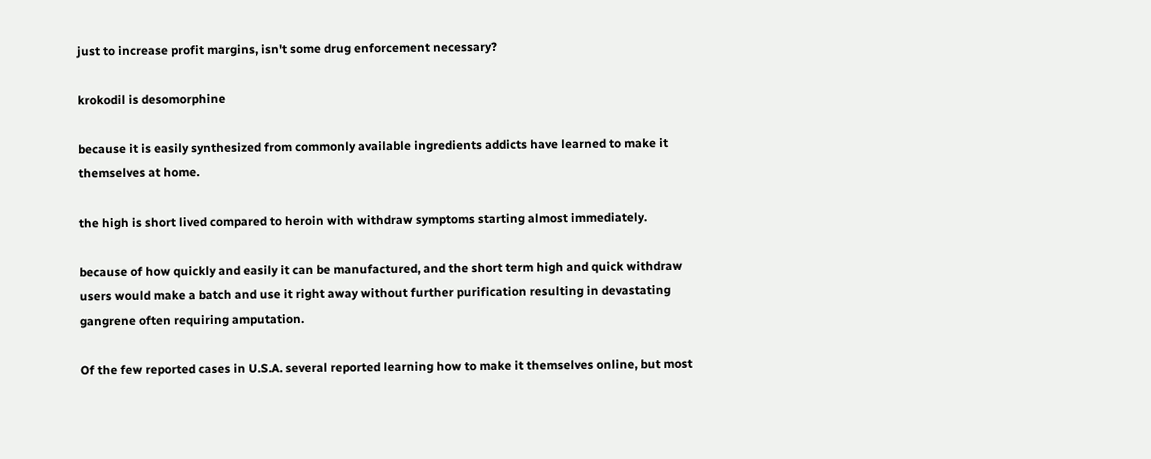just to increase profit margins, isn't some drug enforcement necessary?

krokodil is desomorphine

because it is easily synthesized from commonly available ingredients addicts have learned to make it themselves at home.

the high is short lived compared to heroin with withdraw symptoms starting almost immediately.

because of how quickly and easily it can be manufactured, and the short term high and quick withdraw users would make a batch and use it right away without further purification resulting in devastating gangrene often requiring amputation.

Of the few reported cases in U.S.A. several reported learning how to make it themselves online, but most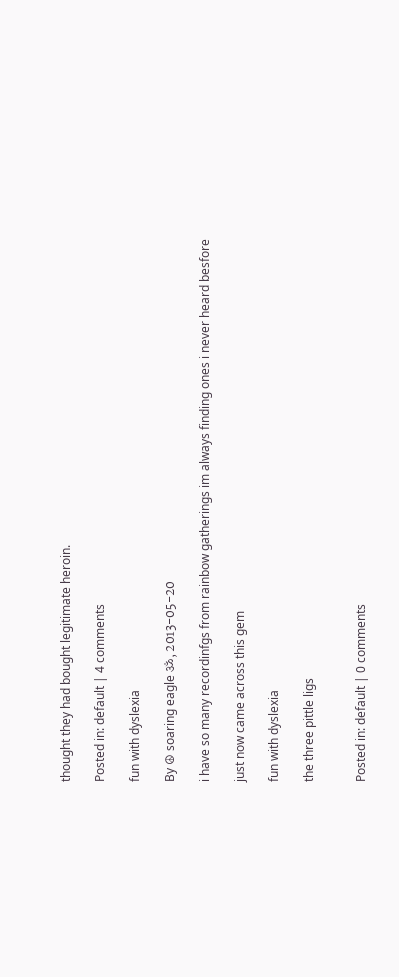thought they had bought legitimate heroin.

Posted in: default | 4 comments

fun with dyslexia

By ☮ soaring eagle ॐ, 2013-05-20

i have so many recordinfgs from rainbow gatherings im always finding ones i never heard besfore

just now came across this gem

fun with dyslexia

the three pittle ligs


Posted in: default | 0 comments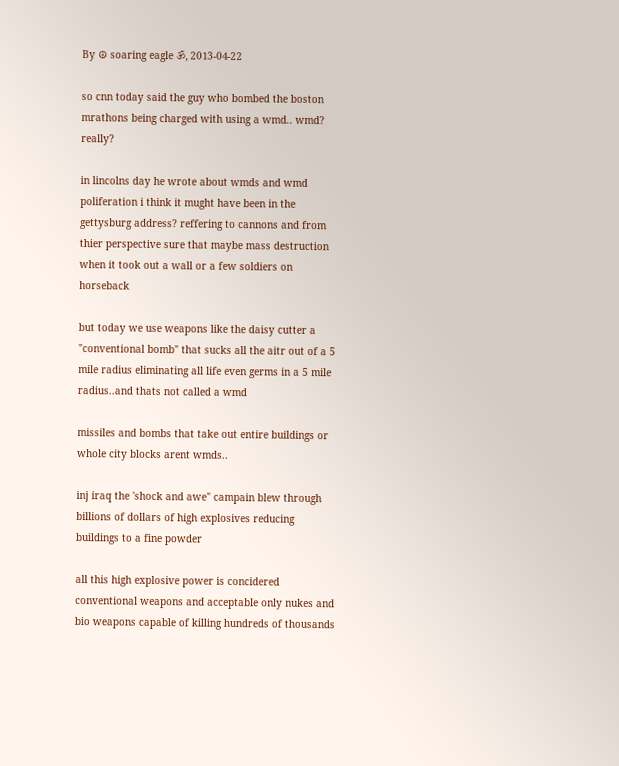By ☮ soaring eagle ॐ, 2013-04-22

so cnn today said the guy who bombed the boston mrathons being charged with using a wmd.. wmd? really?

in lincolns day he wrote about wmds and wmd poliferation i think it mught have been in the gettysburg address? reffering to cannons and from thier perspective sure that maybe mass destruction when it took out a wall or a few soldiers on horseback

but today we use weapons like the daisy cutter a "conventional bomb" that sucks all the aitr out of a 5 mile radius eliminating all life even germs in a 5 mile radius..and thats not called a wmd

missiles and bombs that take out entire buildings or whole city blocks arent wmds..

inj iraq the 'shock and awe" campain blew through billions of dollars of high explosives reducing buildings to a fine powder

all this high explosive power is concidered conventional weapons and acceptable only nukes and bio weapons capable of killing hundreds of thousands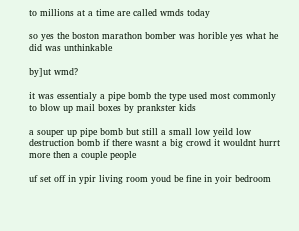to millions at a time are called wmds today

so yes the boston marathon bomber was horible yes what he did was unthinkable

by]ut wmd?

it was essentialy a pipe bomb the type used most commonly to blow up mail boxes by prankster kids

a souper up pipe bomb but still a small low yeild low destruction bomb if there wasnt a big crowd it wouldnt hurrt more then a couple people

uf set off in ypir living room youd be fine in yoir bedroom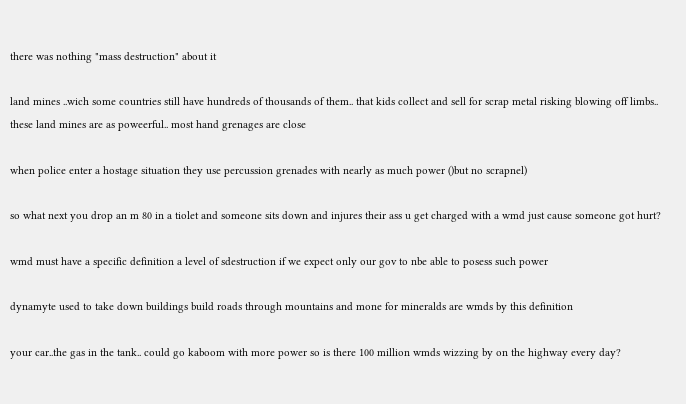there was nothing "mass destruction" about it

land mines ..wich some countries still have hundreds of thousands of them.. that kids collect and sell for scrap metal risking blowing off limbs.. these land mines are as poweerful.. most hand grenages are close

when police enter a hostage situation they use percussion grenades with nearly as much power ()but no scrapnel)

so what next you drop an m 80 in a tiolet and someone sits down and injures their ass u get charged with a wmd just cause someone got hurt?

wmd must have a specific definition a level of sdestruction if we expect only our gov to nbe able to posess such power

dynamyte used to take down buildings build roads through mountains and mone for mineralds are wmds by this definition

your car..the gas in the tank.. could go kaboom with more power so is there 100 million wmds wizzing by on the highway every day?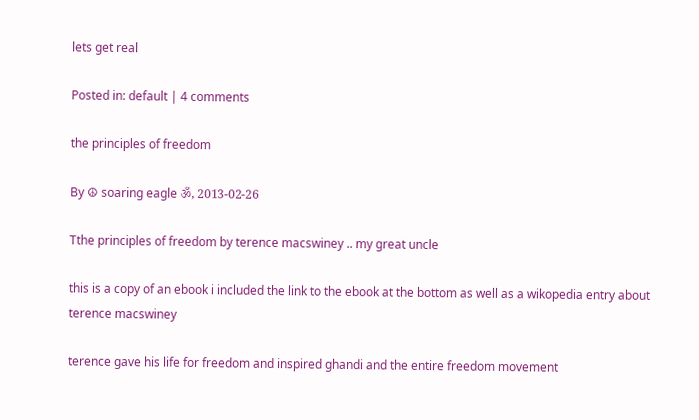lets get real

Posted in: default | 4 comments

the principles of freedom

By ☮ soaring eagle ॐ, 2013-02-26

Tthe principles of freedom by terence macswiney .. my great uncle

this is a copy of an ebook i included the link to the ebook at the bottom as well as a wikopedia entry about terence macswiney

terence gave his life for freedom and inspired ghandi and the entire freedom movement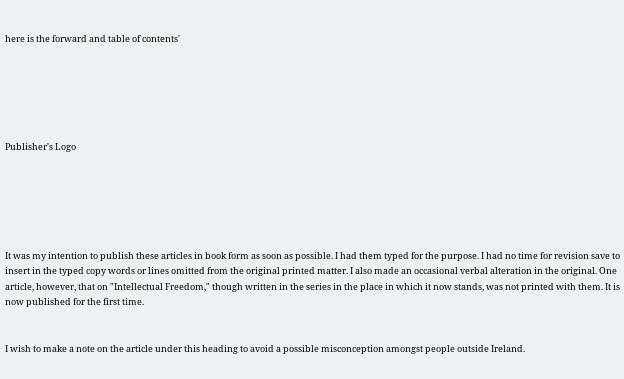here is the forward and table of contents'






Publisher's Logo






It was my intention to publish these articles in book form as soon as possible. I had them typed for the purpose. I had no time for revision save to insert in the typed copy words or lines omitted from the original printed matter. I also made an occasional verbal alteration in the original. One article, however, that on "Intellectual Freedom," though written in the series in the place in which it now stands, was not printed with them. It is now published for the first time.


I wish to make a note on the article under this heading to avoid a possible misconception amongst people outside Ireland.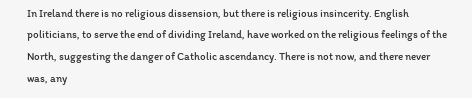In Ireland there is no religious dissension, but there is religious insincerity. English politicians, to serve the end of dividing Ireland, have worked on the religious feelings of the North, suggesting the danger of Catholic ascendancy. There is not now, and there never was, any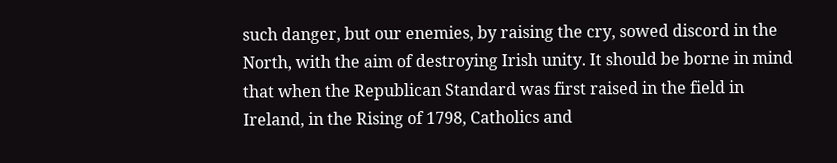such danger, but our enemies, by raising the cry, sowed discord in the North, with the aim of destroying Irish unity. It should be borne in mind that when the Republican Standard was first raised in the field in Ireland, in the Rising of 1798, Catholics and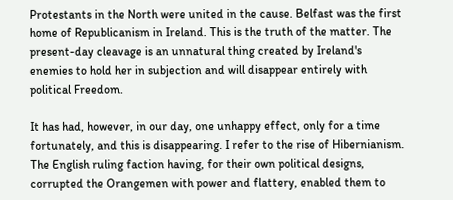Protestants in the North were united in the cause. Belfast was the first home of Republicanism in Ireland. This is the truth of the matter. The present-day cleavage is an unnatural thing created by Ireland's enemies to hold her in subjection and will disappear entirely with political Freedom.

It has had, however, in our day, one unhappy effect, only for a time fortunately, and this is disappearing. I refer to the rise of Hibernianism. The English ruling faction having, for their own political designs, corrupted the Orangemen with power and flattery, enabled them to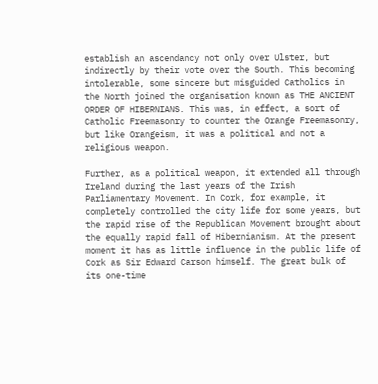establish an ascendancy not only over Ulster, but indirectly by their vote over the South. This becoming intolerable, some sincere but misguided Catholics in the North joined the organisation known as THE ANCIENT ORDER OF HIBERNIANS. This was, in effect, a sort of Catholic Freemasonry to counter the Orange Freemasonry, but like Orangeism, it was a political and not a religious weapon.

Further, as a political weapon, it extended all through Ireland during the last years of the Irish Parliamentary Movement. In Cork, for example, it completely controlled the city life for some years, but the rapid rise of the Republican Movement brought about the equally rapid fall of Hibernianism. At the present moment it has as little influence in the public life of Cork as Sir Edward Carson himself. The great bulk of its one-time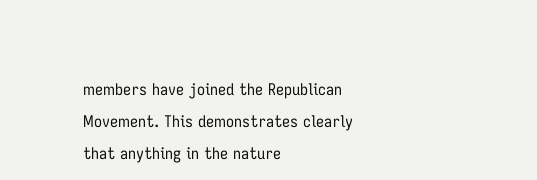members have joined the Republican Movement. This demonstrates clearly that anything in the nature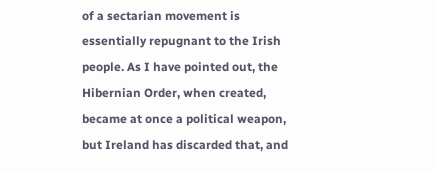of a sectarian movement is essentially repugnant to the Irish people. As I have pointed out, the Hibernian Order, when created, became at once a political weapon, but Ireland has discarded that, and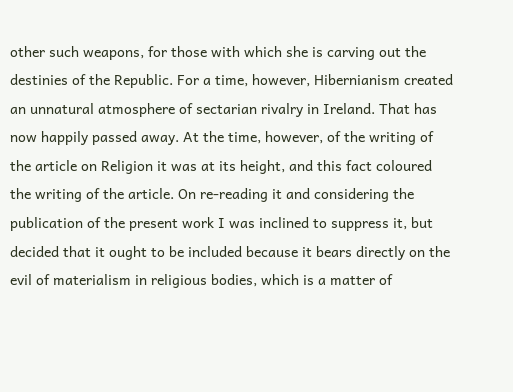other such weapons, for those with which she is carving out the destinies of the Republic. For a time, however, Hibernianism created an unnatural atmosphere of sectarian rivalry in Ireland. That has now happily passed away. At the time, however, of the writing of the article on Religion it was at its height, and this fact coloured the writing of the article. On re-reading it and considering the publication of the present work I was inclined to suppress it, but decided that it ought to be included because it bears directly on the evil of materialism in religious bodies, which is a matter of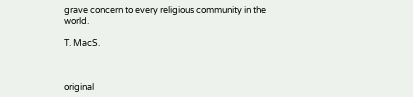grave concern to every religious community in the world.

T. MacS.



original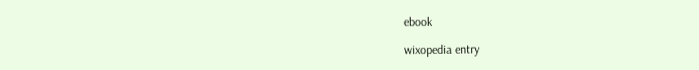ebook

wixopedia entry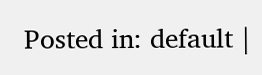Posted in: default |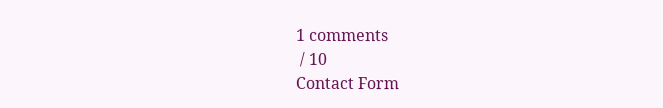1 comments
 / 10
Contact Form